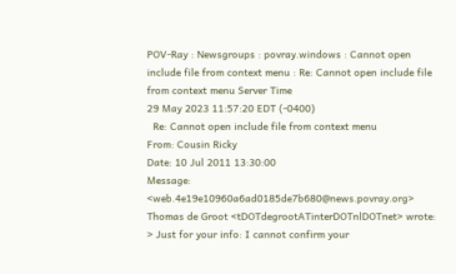POV-Ray : Newsgroups : povray.windows : Cannot open include file from context menu : Re: Cannot open include file from context menu Server Time
29 May 2023 11:57:20 EDT (-0400)
  Re: Cannot open include file from context menu
From: Cousin Ricky
Date: 10 Jul 2011 13:30:00
Message: <web.4e19e10960a6ad0185de7b680@news.povray.org>
Thomas de Groot <tDOTdegrootATinterDOTnlDOTnet> wrote:
> Just for your info: I cannot confirm your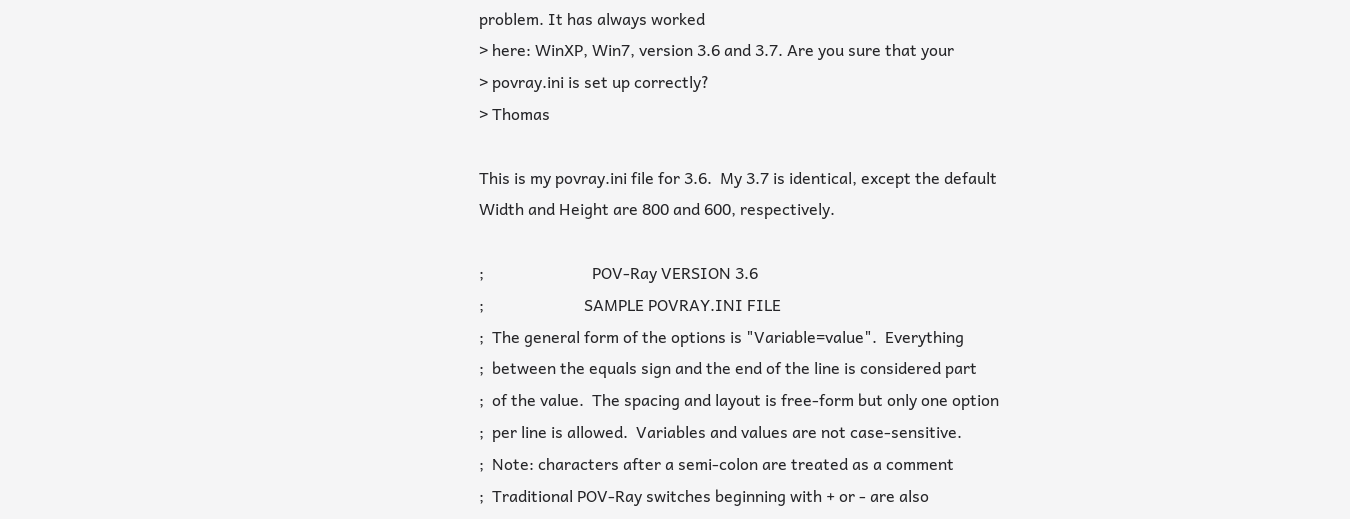problem. It has always worked
> here: WinXP, Win7, version 3.6 and 3.7. Are you sure that your
> povray.ini is set up correctly?
> Thomas

This is my povray.ini file for 3.6.  My 3.7 is identical, except the default
Width and Height are 800 and 600, respectively.

;                           POV-Ray VERSION 3.6
;                         SAMPLE POVRAY.INI FILE
;  The general form of the options is "Variable=value".  Everything
;  between the equals sign and the end of the line is considered part
;  of the value.  The spacing and layout is free-form but only one option
;  per line is allowed.  Variables and values are not case-sensitive.
;  Note: characters after a semi-colon are treated as a comment
;  Traditional POV-Ray switches beginning with + or - are also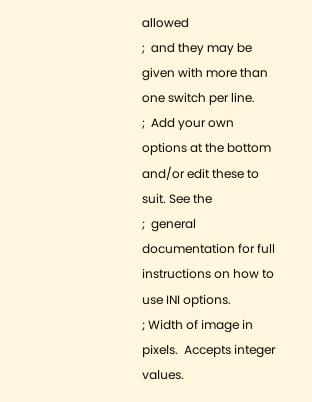allowed
;  and they may be given with more than one switch per line.
;  Add your own options at the bottom and/or edit these to suit. See the
;  general documentation for full instructions on how to use INI options.
; Width of image in pixels.  Accepts integer values.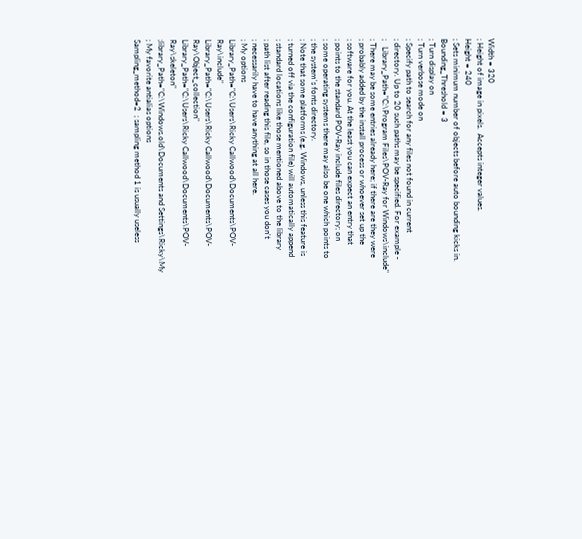Width = 320
; Height of image in pixels.  Accepts integer values.
Height = 240
; Sets minimum number of objects before auto bounding kicks in.
Bounding_Threshold = 3
; Turn display on
; Turn verbose mode on
; Specify path to search for any files not found in current
; directory. Up to 20 such paths may be specified. For example -
;   Library_Path="C:\Program Files\POV-Ray for Windows\include"
; There may be some entries already here; if there are they were
; probably added by the install process or whoever set up the
; software for you. At the least you can expect an entry that
; points to the standard POV-Ray include files directory; on
; some operating systems there may also be one which points to
; the system's fonts directory.
; Note that some platforms (e.g. Windows, unless this feature is
; turned off via the configuration file) will automatically append
; standard locations like those mentioned above to the library
; path list after reading this file, so in those cases you don't
; necessarily have to have anything at all here.
; My options
Library_Path="C:\Users\Ricky Callwood\Documents\POV-Ray\include"
Library_Path="C:\Users\Ricky Callwood\Documents\POV-Ray\Object_collection"
Library_Path="C:\Users\Ricky Callwood\Documents\POV-Ray\skeleton"
;library_Path="C:\Windows.old\Documents and Settings\Ricky\My
; My favorite antialias options
Sampling_method=2  ; sampling method 1 is usually useless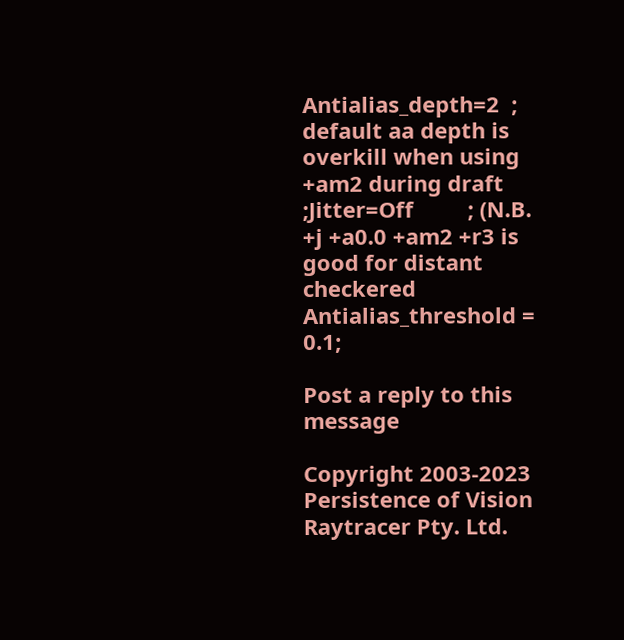Antialias_depth=2  ; default aa depth is overkill when using +am2 during draft
;Jitter=Off         ; (N.B. +j +a0.0 +am2 +r3 is good for distant checkered
Antialias_threshold = 0.1;

Post a reply to this message

Copyright 2003-2023 Persistence of Vision Raytracer Pty. Ltd.